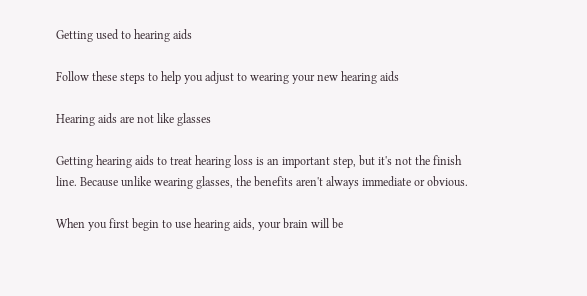Getting used to hearing aids

Follow these steps to help you adjust to wearing your new hearing aids

Hearing aids are not like glasses

Getting hearing aids to treat hearing loss is an important step, but it's not the finish line. Because unlike wearing glasses, the benefits aren't always immediate or obvious.

When you first begin to use hearing aids, your brain will be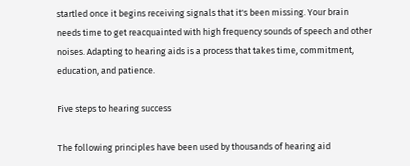startled once it begins receiving signals that it's been missing. Your brain needs time to get reacquainted with high frequency sounds of speech and other noises. Adapting to hearing aids is a process that takes time, commitment, education, and patience.

Five steps to hearing success

The following principles have been used by thousands of hearing aid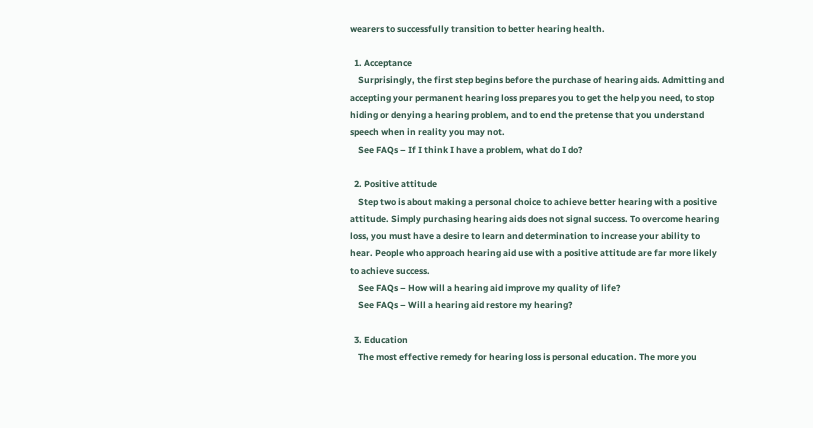wearers to successfully transition to better hearing health.

  1. Acceptance
    Surprisingly, the first step begins before the purchase of hearing aids. Admitting and accepting your permanent hearing loss prepares you to get the help you need, to stop hiding or denying a hearing problem, and to end the pretense that you understand speech when in reality you may not.
    See FAQs – If I think I have a problem, what do I do?

  2. Positive attitude
    Step two is about making a personal choice to achieve better hearing with a positive attitude. Simply purchasing hearing aids does not signal success. To overcome hearing loss, you must have a desire to learn and determination to increase your ability to hear. People who approach hearing aid use with a positive attitude are far more likely to achieve success.
    See FAQs – How will a hearing aid improve my quality of life?
    See FAQs – Will a hearing aid restore my hearing?

  3. Education
    The most effective remedy for hearing loss is personal education. The more you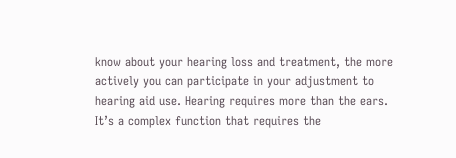know about your hearing loss and treatment, the more actively you can participate in your adjustment to hearing aid use. Hearing requires more than the ears. It’s a complex function that requires the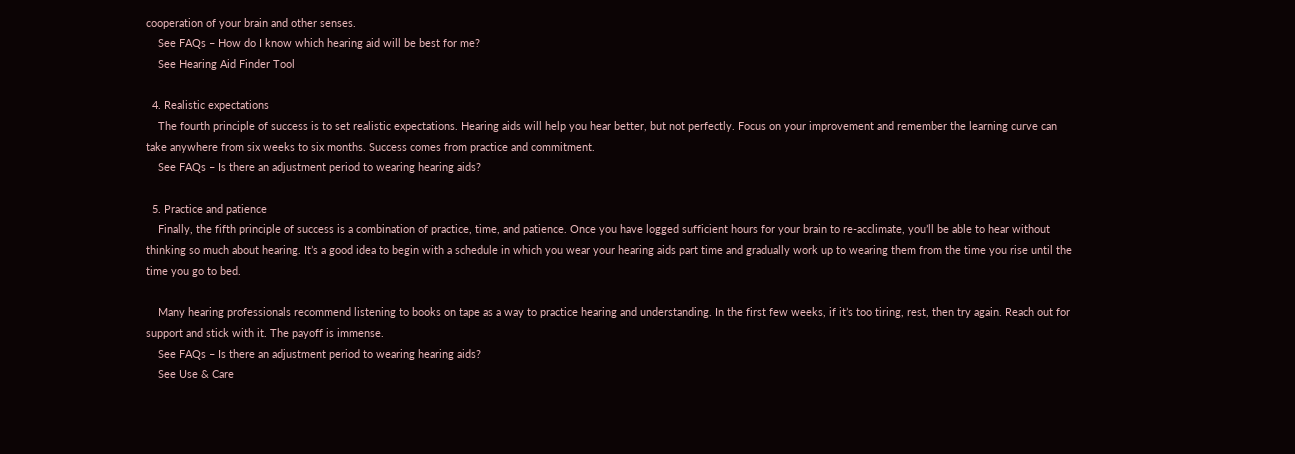cooperation of your brain and other senses.
    See FAQs – How do I know which hearing aid will be best for me?
    See Hearing Aid Finder Tool

  4. Realistic expectations
    The fourth principle of success is to set realistic expectations. Hearing aids will help you hear better, but not perfectly. Focus on your improvement and remember the learning curve can take anywhere from six weeks to six months. Success comes from practice and commitment.
    See FAQs – Is there an adjustment period to wearing hearing aids?

  5. Practice and patience
    Finally, the fifth principle of success is a combination of practice, time, and patience. Once you have logged sufficient hours for your brain to re-acclimate, you’ll be able to hear without thinking so much about hearing. It’s a good idea to begin with a schedule in which you wear your hearing aids part time and gradually work up to wearing them from the time you rise until the time you go to bed.

    Many hearing professionals recommend listening to books on tape as a way to practice hearing and understanding. In the first few weeks, if it’s too tiring, rest, then try again. Reach out for support and stick with it. The payoff is immense.
    See FAQs – Is there an adjustment period to wearing hearing aids?
    See Use & Care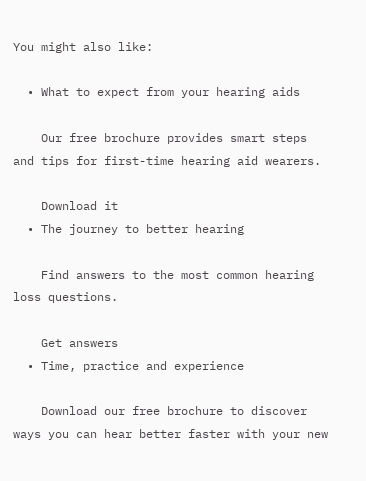You might also like:

  • What to expect from your hearing aids

    Our free brochure provides smart steps and tips for first-time hearing aid wearers.

    Download it
  • The journey to better hearing

    Find answers to the most common hearing loss questions.

    Get answers
  • Time, practice and experience

    Download our free brochure to discover ways you can hear better faster with your new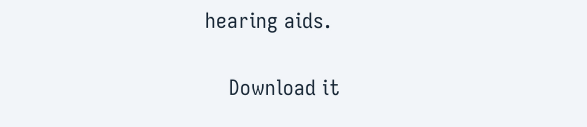hearing aids.

    Download it